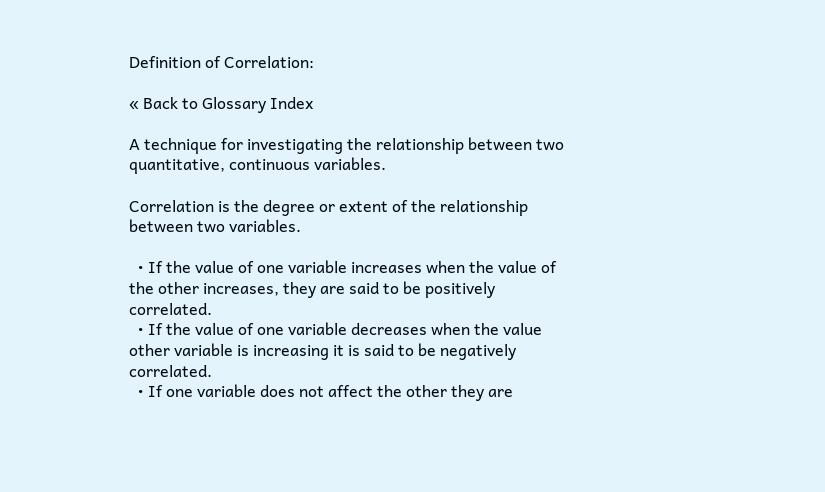Definition of Correlation:

« Back to Glossary Index

A technique for investigating the relationship between two quantitative, continuous variables.

Correlation is the degree or extent of the relationship between two variables.

  • If the value of one variable increases when the value of the other increases, they are said to be positively correlated.
  • If the value of one variable decreases when the value other variable is increasing it is said to be negatively correlated.
  • If one variable does not affect the other they are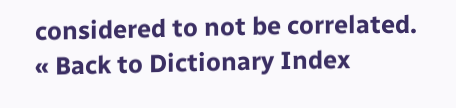considered to not be correlated.
« Back to Dictionary Index